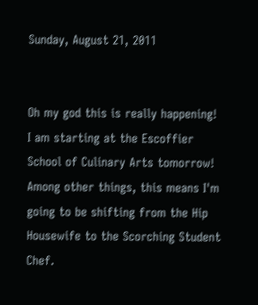Sunday, August 21, 2011


Oh my god this is really happening!  I am starting at the Escoffier School of Culinary Arts tomorrow!  Among other things, this means I'm going to be shifting from the Hip Housewife to the Scorching Student Chef.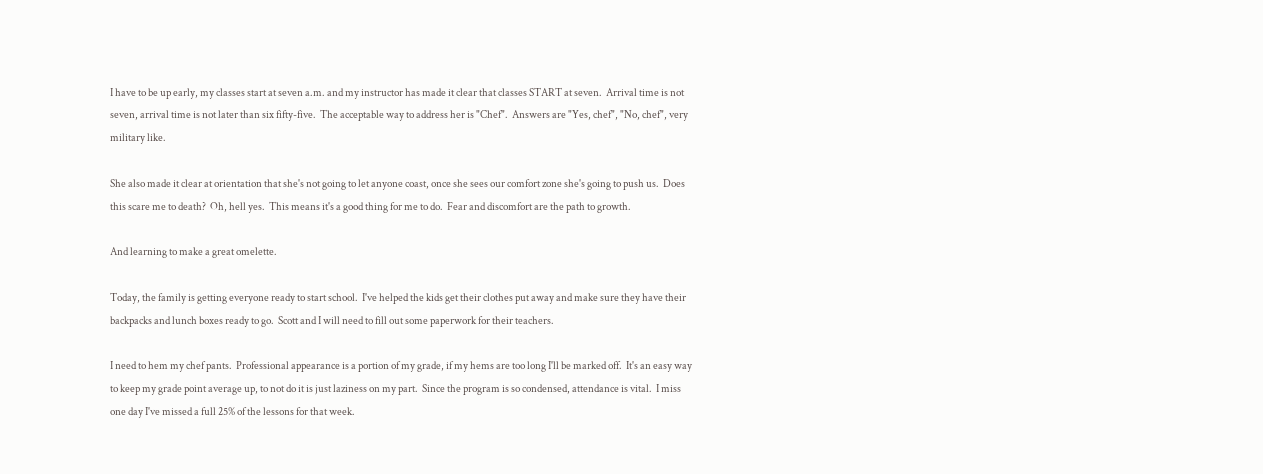I have to be up early, my classes start at seven a.m. and my instructor has made it clear that classes START at seven.  Arrival time is not seven, arrival time is not later than six fifty-five.  The acceptable way to address her is "Chef".  Answers are "Yes, chef", "No, chef", very military like.

She also made it clear at orientation that she's not going to let anyone coast, once she sees our comfort zone she's going to push us.  Does this scare me to death?  Oh, hell yes.  This means it's a good thing for me to do.  Fear and discomfort are the path to growth.

And learning to make a great omelette.

Today, the family is getting everyone ready to start school.  I've helped the kids get their clothes put away and make sure they have their backpacks and lunch boxes ready to go.  Scott and I will need to fill out some paperwork for their teachers.

I need to hem my chef pants.  Professional appearance is a portion of my grade, if my hems are too long I'll be marked off.  It's an easy way to keep my grade point average up, to not do it is just laziness on my part.  Since the program is so condensed, attendance is vital.  I miss one day I've missed a full 25% of the lessons for that week.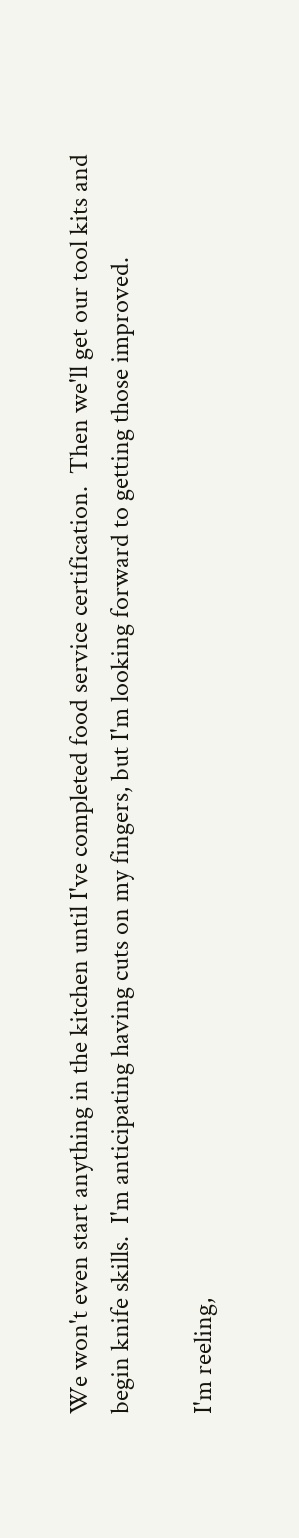We won't even start anything in the kitchen until I've completed food service certification.  Then we'll get our tool kits and begin knife skills.  I'm anticipating having cuts on my fingers, but I'm looking forward to getting those improved.

I'm reeling,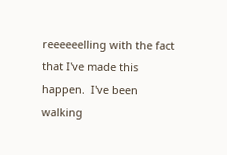reeeeeelling with the fact that I've made this happen.  I've been walking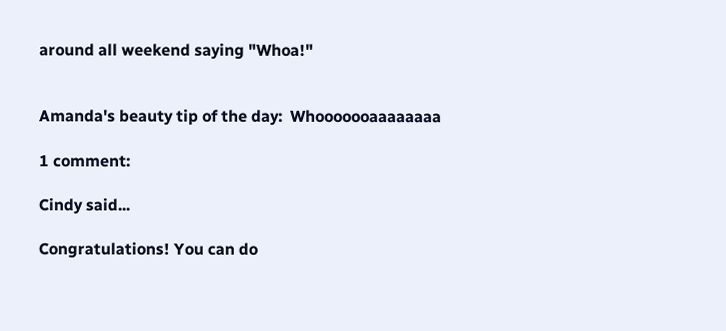around all weekend saying "Whoa!"


Amanda's beauty tip of the day:  Whooooooaaaaaaaa

1 comment:

Cindy said...

Congratulations! You can do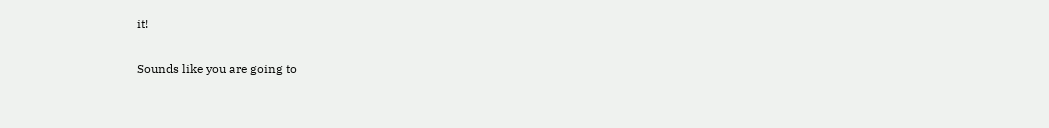it!

Sounds like you are going to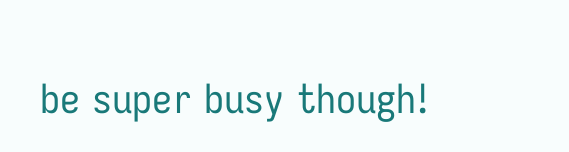be super busy though!